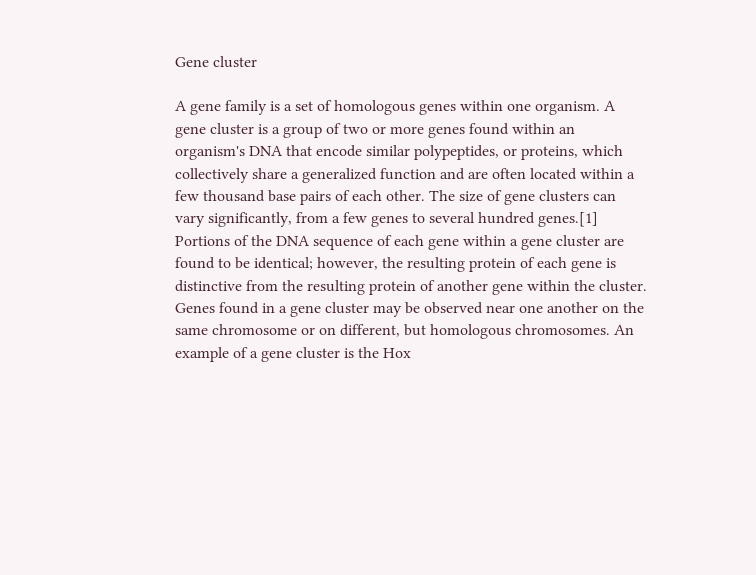Gene cluster

A gene family is a set of homologous genes within one organism. A gene cluster is a group of two or more genes found within an organism's DNA that encode similar polypeptides, or proteins, which collectively share a generalized function and are often located within a few thousand base pairs of each other. The size of gene clusters can vary significantly, from a few genes to several hundred genes.[1] Portions of the DNA sequence of each gene within a gene cluster are found to be identical; however, the resulting protein of each gene is distinctive from the resulting protein of another gene within the cluster. Genes found in a gene cluster may be observed near one another on the same chromosome or on different, but homologous chromosomes. An example of a gene cluster is the Hox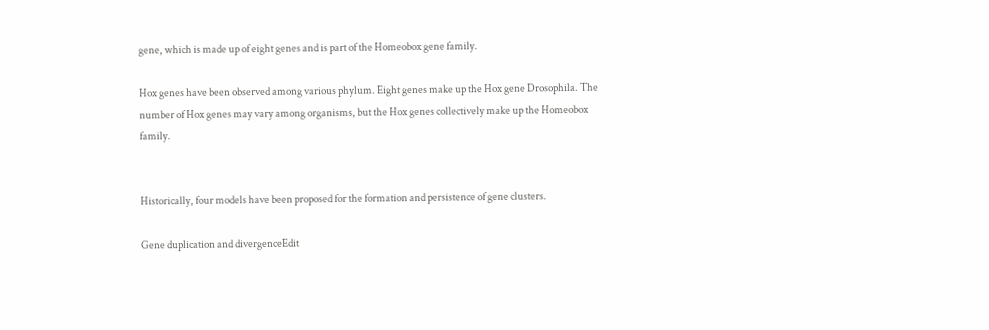gene, which is made up of eight genes and is part of the Homeobox gene family.

Hox genes have been observed among various phylum. Eight genes make up the Hox gene Drosophila. The number of Hox genes may vary among organisms, but the Hox genes collectively make up the Homeobox family.


Historically, four models have been proposed for the formation and persistence of gene clusters.

Gene duplication and divergenceEdit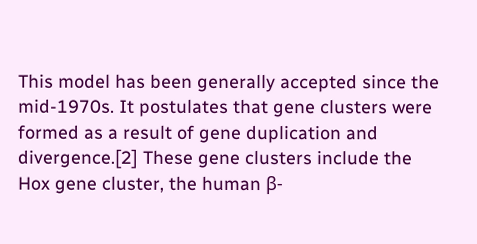This model has been generally accepted since the mid-1970s. It postulates that gene clusters were formed as a result of gene duplication and divergence.[2] These gene clusters include the Hox gene cluster, the human β-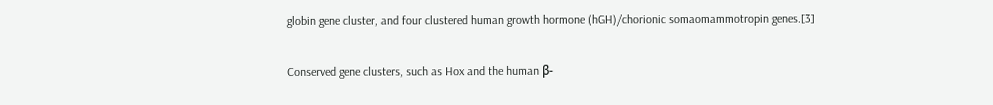globin gene cluster, and four clustered human growth hormone (hGH)/chorionic somaomammotropin genes.[3]

Conserved gene clusters, such as Hox and the human β-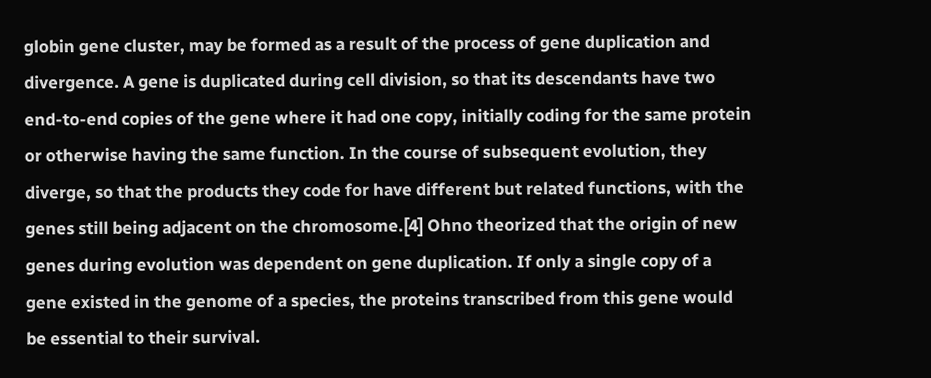globin gene cluster, may be formed as a result of the process of gene duplication and divergence. A gene is duplicated during cell division, so that its descendants have two end-to-end copies of the gene where it had one copy, initially coding for the same protein or otherwise having the same function. In the course of subsequent evolution, they diverge, so that the products they code for have different but related functions, with the genes still being adjacent on the chromosome.[4] Ohno theorized that the origin of new genes during evolution was dependent on gene duplication. If only a single copy of a gene existed in the genome of a species, the proteins transcribed from this gene would be essential to their survival.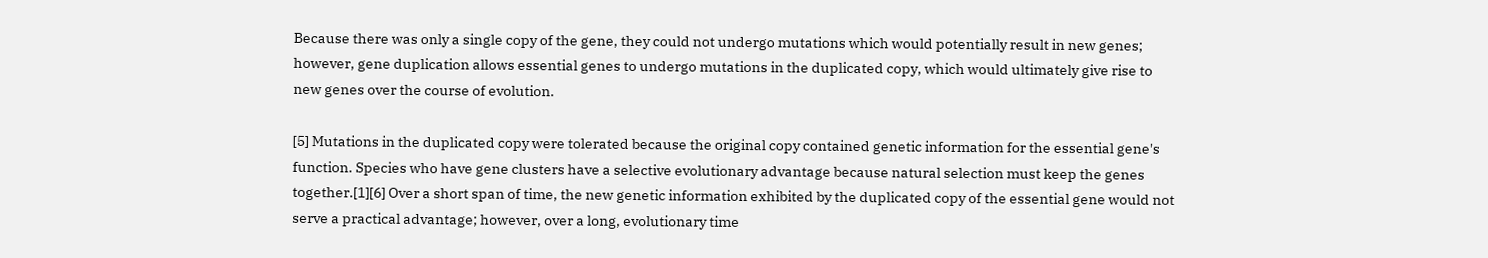Because there was only a single copy of the gene, they could not undergo mutations which would potentially result in new genes; however, gene duplication allows essential genes to undergo mutations in the duplicated copy, which would ultimately give rise to new genes over the course of evolution.

[5] Mutations in the duplicated copy were tolerated because the original copy contained genetic information for the essential gene's function. Species who have gene clusters have a selective evolutionary advantage because natural selection must keep the genes together.[1][6] Over a short span of time, the new genetic information exhibited by the duplicated copy of the essential gene would not serve a practical advantage; however, over a long, evolutionary time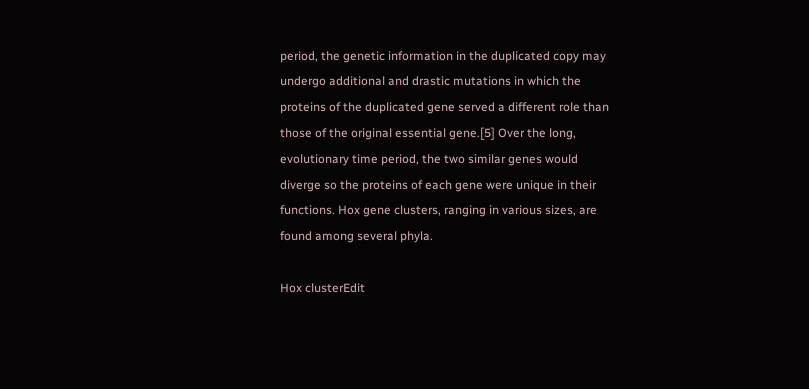period, the genetic information in the duplicated copy may undergo additional and drastic mutations in which the proteins of the duplicated gene served a different role than those of the original essential gene.[5] Over the long, evolutionary time period, the two similar genes would diverge so the proteins of each gene were unique in their functions. Hox gene clusters, ranging in various sizes, are found among several phyla.

Hox clusterEdit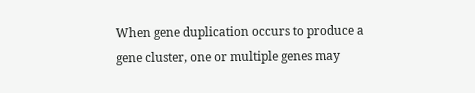When gene duplication occurs to produce a gene cluster, one or multiple genes may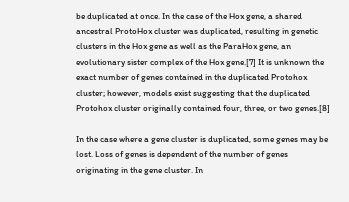be duplicated at once. In the case of the Hox gene, a shared ancestral ProtoHox cluster was duplicated, resulting in genetic clusters in the Hox gene as well as the ParaHox gene, an evolutionary sister complex of the Hox gene.[7] It is unknown the exact number of genes contained in the duplicated Protohox cluster; however, models exist suggesting that the duplicated Protohox cluster originally contained four, three, or two genes.[8]

In the case where a gene cluster is duplicated, some genes may be lost. Loss of genes is dependent of the number of genes originating in the gene cluster. In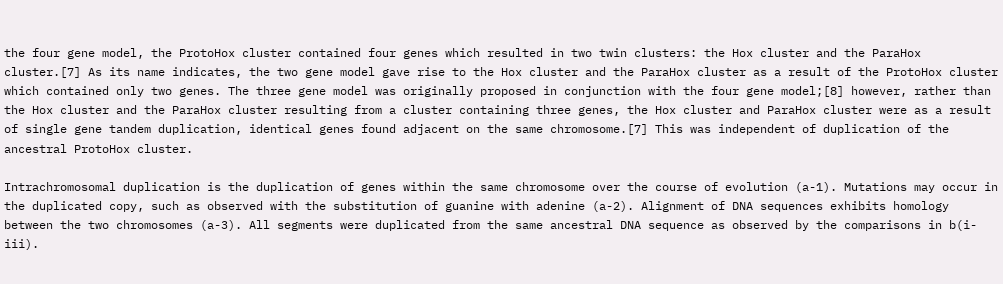the four gene model, the ProtoHox cluster contained four genes which resulted in two twin clusters: the Hox cluster and the ParaHox cluster.[7] As its name indicates, the two gene model gave rise to the Hox cluster and the ParaHox cluster as a result of the ProtoHox cluster which contained only two genes. The three gene model was originally proposed in conjunction with the four gene model;[8] however, rather than the Hox cluster and the ParaHox cluster resulting from a cluster containing three genes, the Hox cluster and ParaHox cluster were as a result of single gene tandem duplication, identical genes found adjacent on the same chromosome.[7] This was independent of duplication of the ancestral ProtoHox cluster.

Intrachromosomal duplication is the duplication of genes within the same chromosome over the course of evolution (a-1). Mutations may occur in the duplicated copy, such as observed with the substitution of guanine with adenine (a-2). Alignment of DNA sequences exhibits homology between the two chromosomes (a-3). All segments were duplicated from the same ancestral DNA sequence as observed by the comparisons in b(i-iii).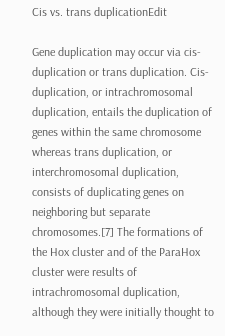Cis vs. trans duplicationEdit

Gene duplication may occur via cis-duplication or trans duplication. Cis-duplication, or intrachromosomal duplication, entails the duplication of genes within the same chromosome whereas trans duplication, or interchromosomal duplication, consists of duplicating genes on neighboring but separate chromosomes.[7] The formations of the Hox cluster and of the ParaHox cluster were results of intrachromosomal duplication, although they were initially thought to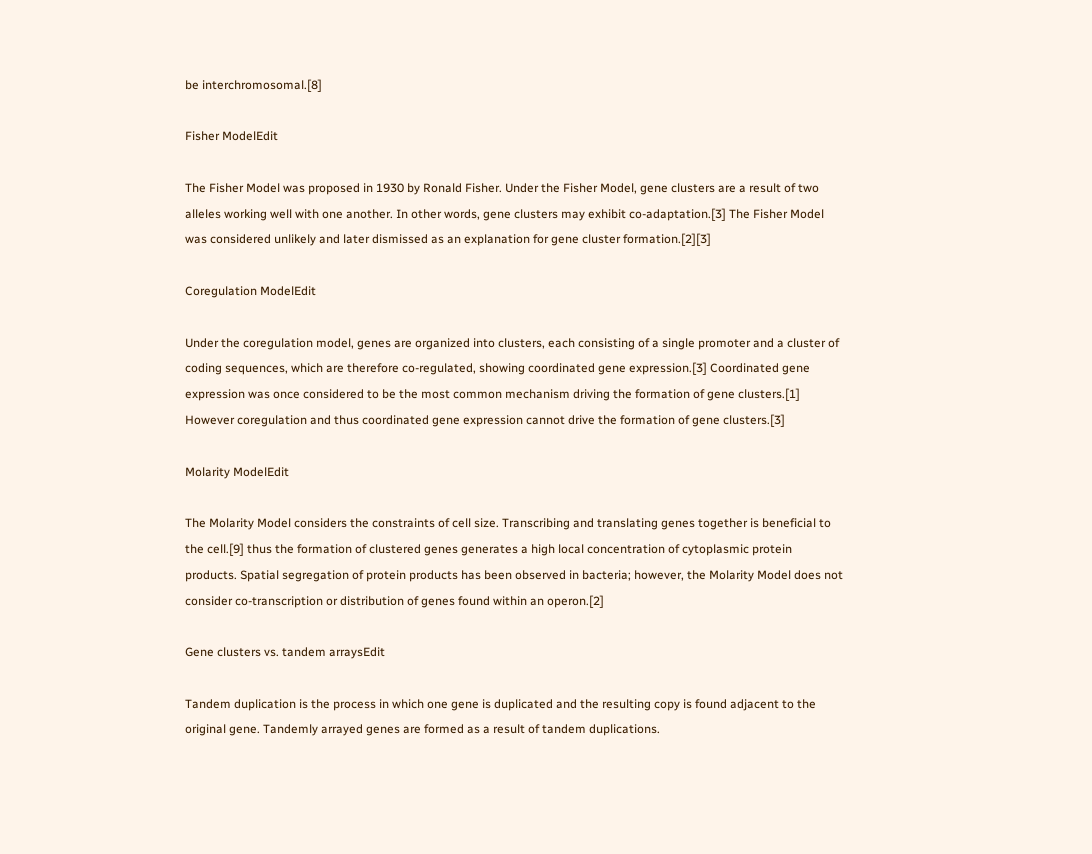be interchromosomal.[8]

Fisher ModelEdit

The Fisher Model was proposed in 1930 by Ronald Fisher. Under the Fisher Model, gene clusters are a result of two alleles working well with one another. In other words, gene clusters may exhibit co-adaptation.[3] The Fisher Model was considered unlikely and later dismissed as an explanation for gene cluster formation.[2][3]

Coregulation ModelEdit

Under the coregulation model, genes are organized into clusters, each consisting of a single promoter and a cluster of coding sequences, which are therefore co-regulated, showing coordinated gene expression.[3] Coordinated gene expression was once considered to be the most common mechanism driving the formation of gene clusters.[1] However coregulation and thus coordinated gene expression cannot drive the formation of gene clusters.[3]

Molarity ModelEdit

The Molarity Model considers the constraints of cell size. Transcribing and translating genes together is beneficial to the cell.[9] thus the formation of clustered genes generates a high local concentration of cytoplasmic protein products. Spatial segregation of protein products has been observed in bacteria; however, the Molarity Model does not consider co-transcription or distribution of genes found within an operon.[2]

Gene clusters vs. tandem arraysEdit

Tandem duplication is the process in which one gene is duplicated and the resulting copy is found adjacent to the original gene. Tandemly arrayed genes are formed as a result of tandem duplications.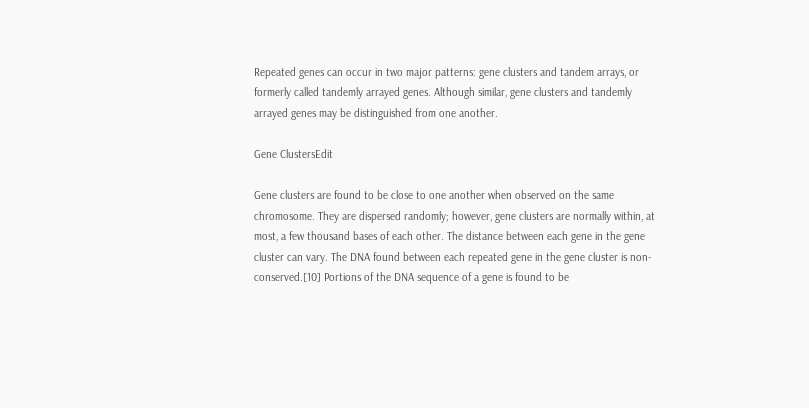Repeated genes can occur in two major patterns: gene clusters and tandem arrays, or formerly called tandemly arrayed genes. Although similar, gene clusters and tandemly arrayed genes may be distinguished from one another.

Gene ClustersEdit

Gene clusters are found to be close to one another when observed on the same chromosome. They are dispersed randomly; however, gene clusters are normally within, at most, a few thousand bases of each other. The distance between each gene in the gene cluster can vary. The DNA found between each repeated gene in the gene cluster is non-conserved.[10] Portions of the DNA sequence of a gene is found to be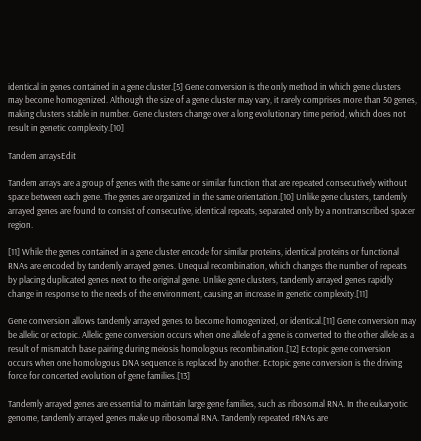identical in genes contained in a gene cluster.[5] Gene conversion is the only method in which gene clusters may become homogenized. Although the size of a gene cluster may vary, it rarely comprises more than 50 genes, making clusters stable in number. Gene clusters change over a long evolutionary time period, which does not result in genetic complexity.[10]

Tandem arraysEdit

Tandem arrays are a group of genes with the same or similar function that are repeated consecutively without space between each gene. The genes are organized in the same orientation.[10] Unlike gene clusters, tandemly arrayed genes are found to consist of consecutive, identical repeats, separated only by a nontranscribed spacer region.

[11] While the genes contained in a gene cluster encode for similar proteins, identical proteins or functional RNAs are encoded by tandemly arrayed genes. Unequal recombination, which changes the number of repeats by placing duplicated genes next to the original gene. Unlike gene clusters, tandemly arrayed genes rapidly change in response to the needs of the environment, causing an increase in genetic complexity.[11]

Gene conversion allows tandemly arrayed genes to become homogenized, or identical.[11] Gene conversion may be allelic or ectopic. Allelic gene conversion occurs when one allele of a gene is converted to the other allele as a result of mismatch base pairing during meiosis homologous recombination.[12] Ectopic gene conversion occurs when one homologous DNA sequence is replaced by another. Ectopic gene conversion is the driving force for concerted evolution of gene families.[13]

Tandemly arrayed genes are essential to maintain large gene families, such as ribosomal RNA. In the eukaryotic genome, tandemly arrayed genes make up ribosomal RNA. Tandemly repeated rRNAs are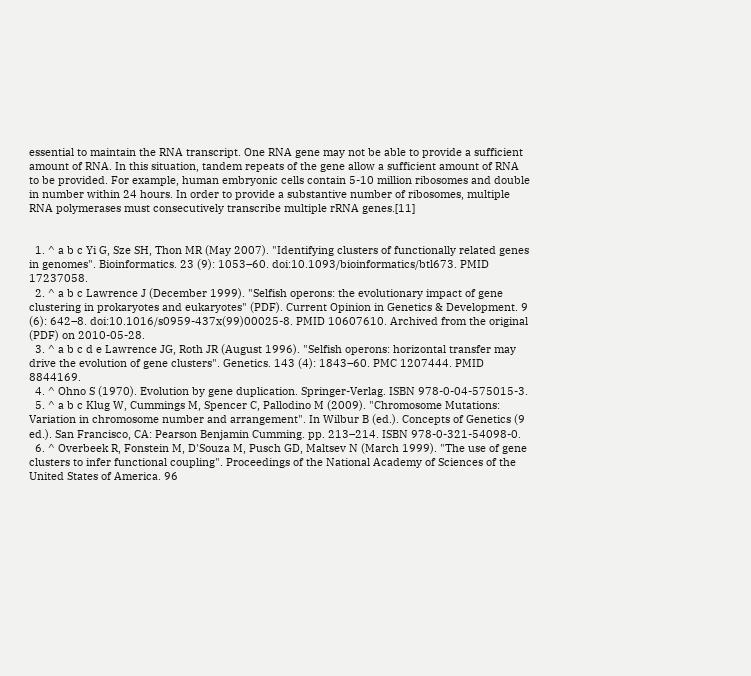essential to maintain the RNA transcript. One RNA gene may not be able to provide a sufficient amount of RNA. In this situation, tandem repeats of the gene allow a sufficient amount of RNA to be provided. For example, human embryonic cells contain 5-10 million ribosomes and double in number within 24 hours. In order to provide a substantive number of ribosomes, multiple RNA polymerases must consecutively transcribe multiple rRNA genes.[11]


  1. ^ a b c Yi G, Sze SH, Thon MR (May 2007). "Identifying clusters of functionally related genes in genomes". Bioinformatics. 23 (9): 1053–60. doi:10.1093/bioinformatics/btl673. PMID 17237058.
  2. ^ a b c Lawrence J (December 1999). "Selfish operons: the evolutionary impact of gene clustering in prokaryotes and eukaryotes" (PDF). Current Opinion in Genetics & Development. 9 (6): 642–8. doi:10.1016/s0959-437x(99)00025-8. PMID 10607610. Archived from the original (PDF) on 2010-05-28.
  3. ^ a b c d e Lawrence JG, Roth JR (August 1996). "Selfish operons: horizontal transfer may drive the evolution of gene clusters". Genetics. 143 (4): 1843–60. PMC 1207444. PMID 8844169.
  4. ^ Ohno S (1970). Evolution by gene duplication. Springer-Verlag. ISBN 978-0-04-575015-3.
  5. ^ a b c Klug W, Cummings M, Spencer C, Pallodino M (2009). "Chromosome Mutations: Variation in chromosome number and arrangement". In Wilbur B (ed.). Concepts of Genetics (9 ed.). San Francisco, CA: Pearson Benjamin Cumming. pp. 213–214. ISBN 978-0-321-54098-0.
  6. ^ Overbeek R, Fonstein M, D'Souza M, Pusch GD, Maltsev N (March 1999). "The use of gene clusters to infer functional coupling". Proceedings of the National Academy of Sciences of the United States of America. 96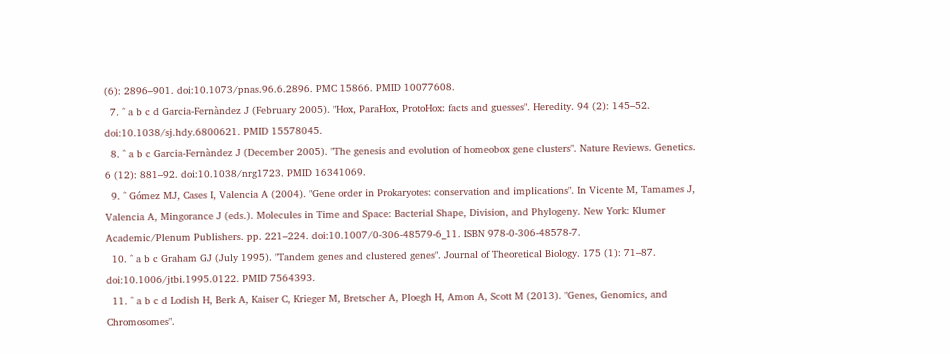(6): 2896–901. doi:10.1073/pnas.96.6.2896. PMC 15866. PMID 10077608.
  7. ^ a b c d Garcia-Fernàndez J (February 2005). "Hox, ParaHox, ProtoHox: facts and guesses". Heredity. 94 (2): 145–52. doi:10.1038/sj.hdy.6800621. PMID 15578045.
  8. ^ a b c Garcia-Fernàndez J (December 2005). "The genesis and evolution of homeobox gene clusters". Nature Reviews. Genetics. 6 (12): 881–92. doi:10.1038/nrg1723. PMID 16341069.
  9. ^ Gómez MJ, Cases I, Valencia A (2004). "Gene order in Prokaryotes: conservation and implications". In Vicente M, Tamames J, Valencia A, Mingorance J (eds.). Molecules in Time and Space: Bacterial Shape, Division, and Phylogeny. New York: Klumer Academic/Plenum Publishers. pp. 221–224. doi:10.1007/0-306-48579-6_11. ISBN 978-0-306-48578-7.
  10. ^ a b c Graham GJ (July 1995). "Tandem genes and clustered genes". Journal of Theoretical Biology. 175 (1): 71–87. doi:10.1006/jtbi.1995.0122. PMID 7564393.
  11. ^ a b c d Lodish H, Berk A, Kaiser C, Krieger M, Bretscher A, Ploegh H, Amon A, Scott M (2013). "Genes, Genomics, and Chromosomes".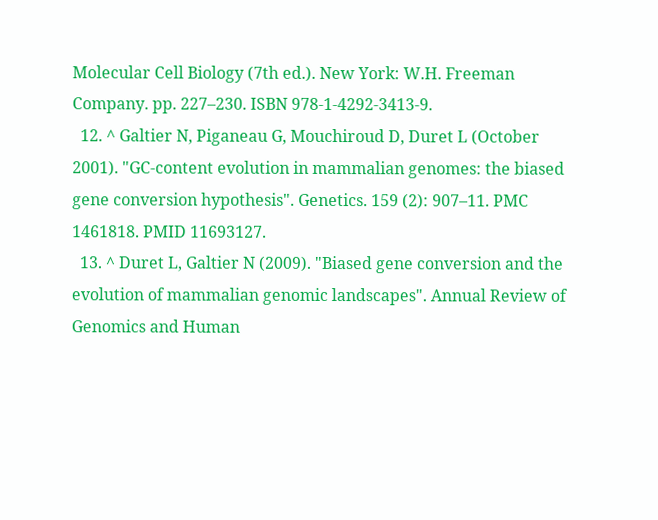Molecular Cell Biology (7th ed.). New York: W.H. Freeman Company. pp. 227–230. ISBN 978-1-4292-3413-9.
  12. ^ Galtier N, Piganeau G, Mouchiroud D, Duret L (October 2001). "GC-content evolution in mammalian genomes: the biased gene conversion hypothesis". Genetics. 159 (2): 907–11. PMC 1461818. PMID 11693127.
  13. ^ Duret L, Galtier N (2009). "Biased gene conversion and the evolution of mammalian genomic landscapes". Annual Review of Genomics and Human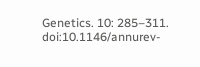Genetics. 10: 285–311. doi:10.1146/annurev-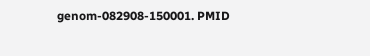genom-082908-150001. PMID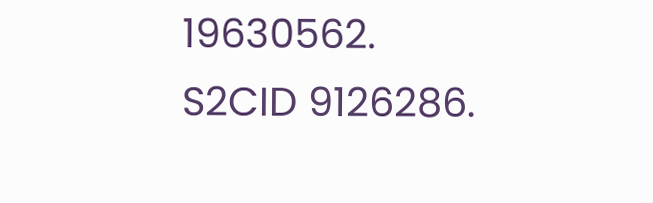19630562. S2CID 9126286.